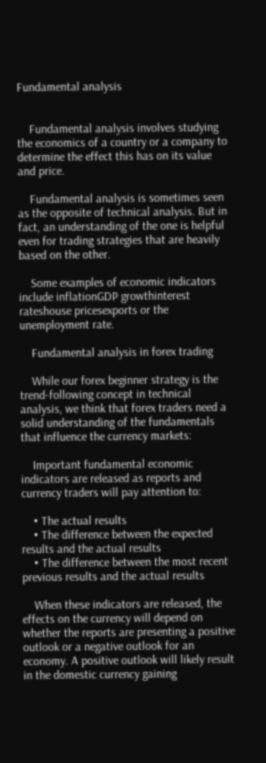Fundamental analysis


    Fundamental analysis involves studying the economics of a country or a company to determine the effect this has on its value and price.

    Fundamental analysis is sometimes seen as the opposite of technical analysis. But in fact, an understanding of the one is helpful even for trading strategies that are heavily based on the other.

    Some examples of economic indicators include inflationGDP growthinterest rateshouse pricesexports or the unemployment rate.

    Fundamental analysis in forex trading

    While our forex beginner strategy is the trend-following concept in technical analysis, we think that forex traders need a solid understanding of the fundamentals that influence the currency markets:

    Important fundamental economic indicators are released as reports and currency traders will pay attention to:

    • The actual results
    • The difference between the expected results and the actual results
    • The difference between the most recent previous results and the actual results

    When these indicators are released, the effects on the currency will depend on whether the reports are presenting a positive outlook or a negative outlook for an economy. A positive outlook will likely result in the domestic currency gaining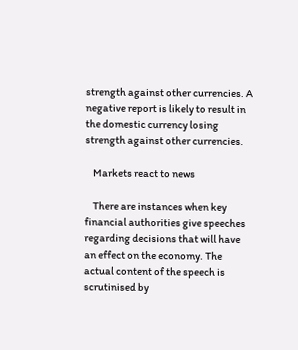strength against other currencies. A negative report is likely to result in the domestic currency losing strength against other currencies.

    Markets react to news

    There are instances when key financial authorities give speeches regarding decisions that will have an effect on the economy. The actual content of the speech is scrutinised by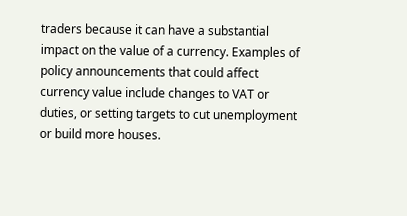traders because it can have a substantial impact on the value of a currency. Examples of policy announcements that could affect currency value include changes to VAT or duties, or setting targets to cut unemployment or build more houses.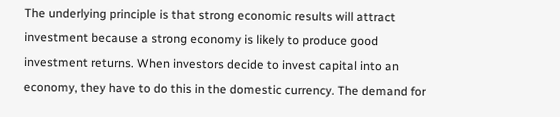The underlying principle is that strong economic results will attract investment because a strong economy is likely to produce good investment returns. When investors decide to invest capital into an economy, they have to do this in the domestic currency. The demand for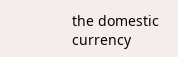the domestic currency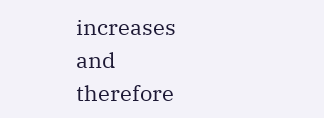increases and therefore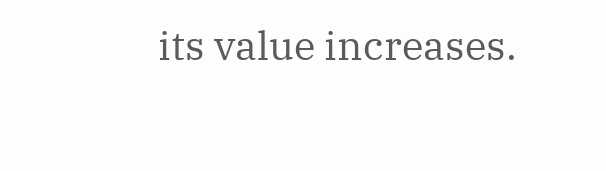its value increases.